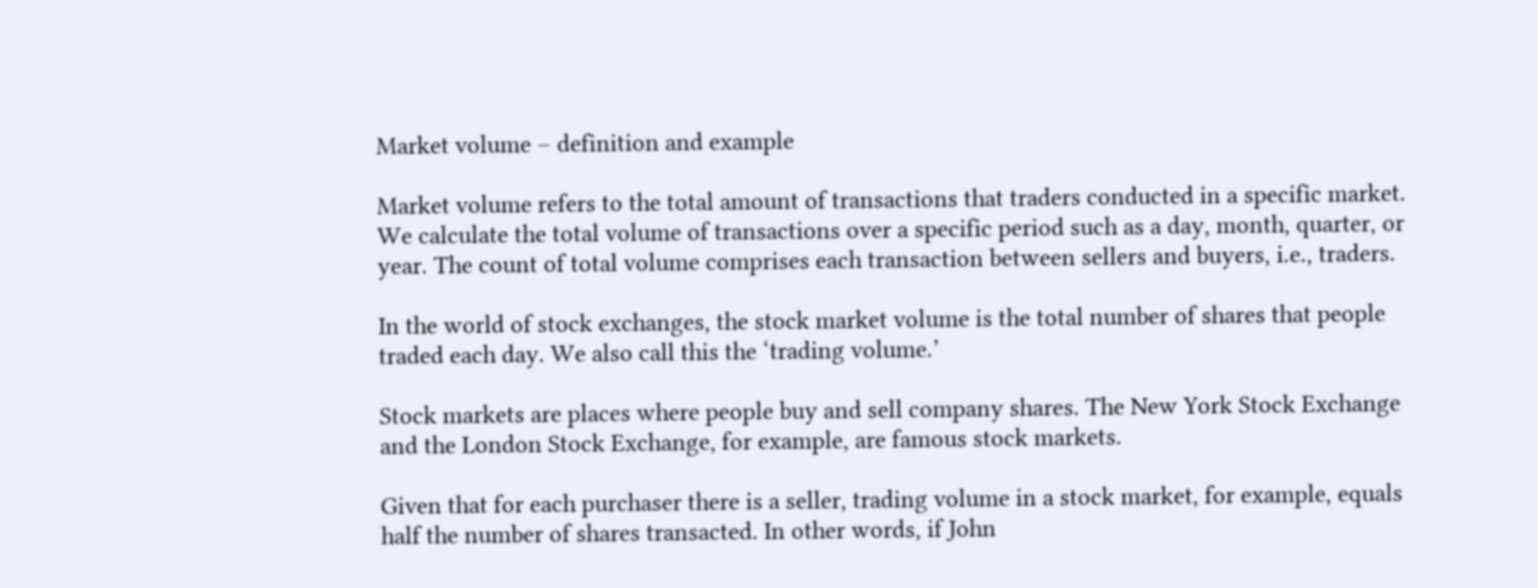Market volume – definition and example

Market volume refers to the total amount of transactions that traders conducted in a specific market. We calculate the total volume of transactions over a specific period such as a day, month, quarter, or year. The count of total volume comprises each transaction between sellers and buyers, i.e., traders.

In the world of stock exchanges, the stock market volume is the total number of shares that people traded each day. We also call this the ‘trading volume.’

Stock markets are places where people buy and sell company shares. The New York Stock Exchange and the London Stock Exchange, for example, are famous stock markets.

Given that for each purchaser there is a seller, trading volume in a stock market, for example, equals half the number of shares transacted. In other words, if John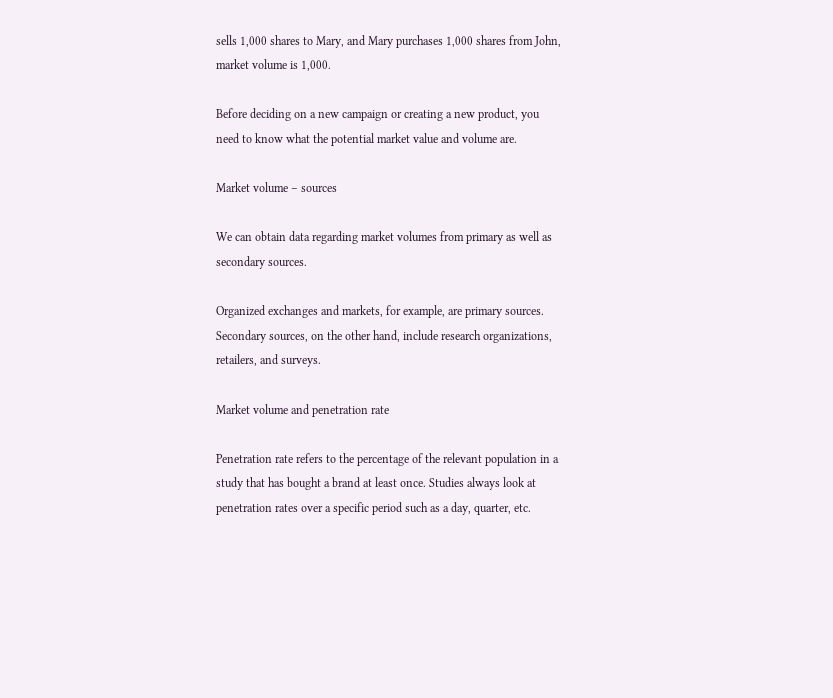sells 1,000 shares to Mary, and Mary purchases 1,000 shares from John, market volume is 1,000.

Before deciding on a new campaign or creating a new product, you need to know what the potential market value and volume are.

Market volume – sources

We can obtain data regarding market volumes from primary as well as secondary sources.

Organized exchanges and markets, for example, are primary sources. Secondary sources, on the other hand, include research organizations, retailers, and surveys.

Market volume and penetration rate

Penetration rate refers to the percentage of the relevant population in a study that has bought a brand at least once. Studies always look at penetration rates over a specific period such as a day, quarter, etc.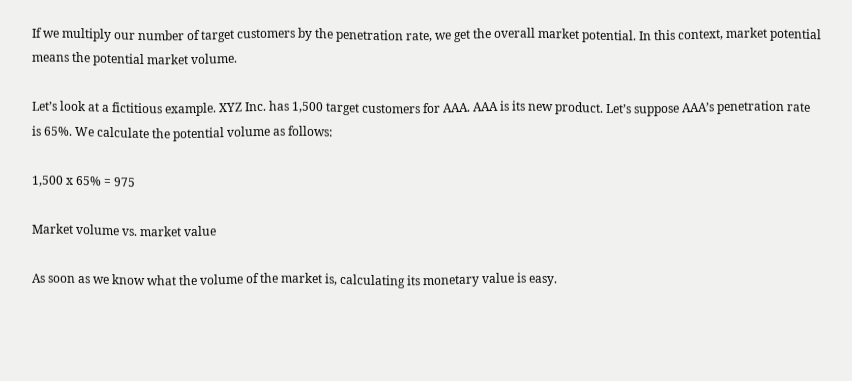If we multiply our number of target customers by the penetration rate, we get the overall market potential. In this context, market potential means the potential market volume.

Let’s look at a fictitious example. XYZ Inc. has 1,500 target customers for AAA. AAA is its new product. Let’s suppose AAA’s penetration rate is 65%. We calculate the potential volume as follows:

1,500 x 65% = 975

Market volume vs. market value

As soon as we know what the volume of the market is, calculating its monetary value is easy.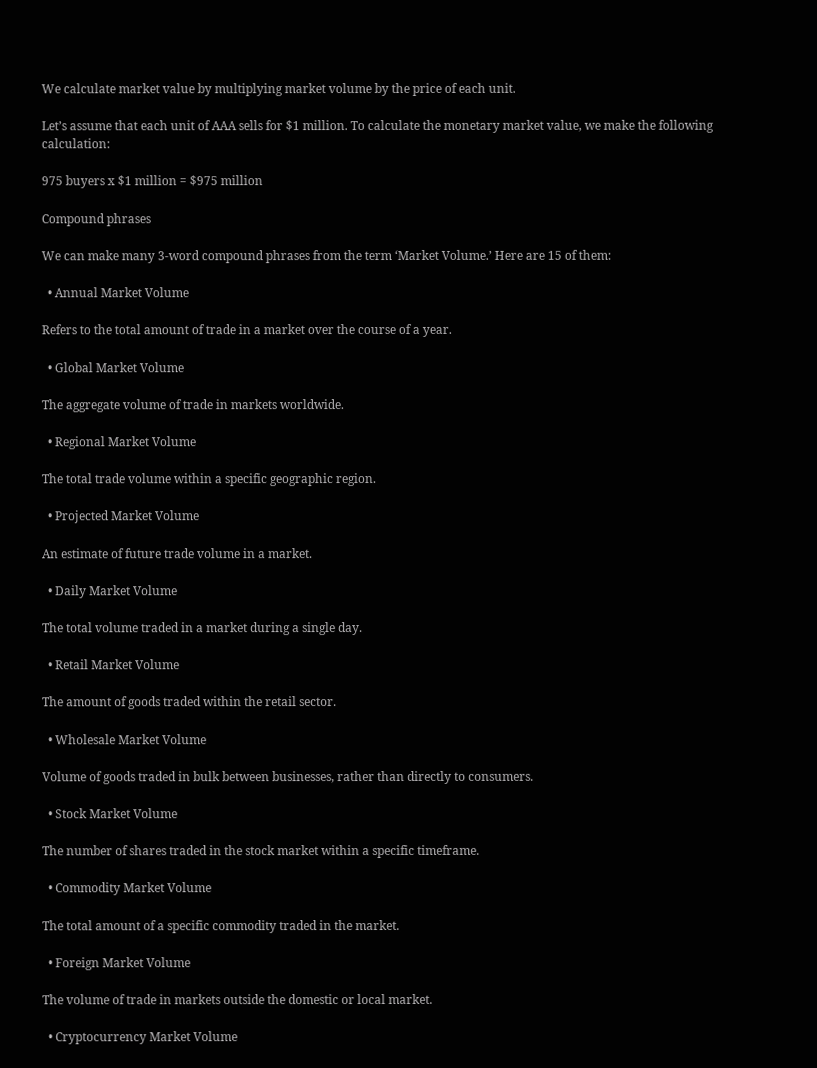We calculate market value by multiplying market volume by the price of each unit.

Let’s assume that each unit of AAA sells for $1 million. To calculate the monetary market value, we make the following calculation:

975 buyers x $1 million = $975 million

Compound phrases

We can make many 3-word compound phrases from the term ‘Market Volume.’ Here are 15 of them:

  • Annual Market Volume

Refers to the total amount of trade in a market over the course of a year.

  • Global Market Volume

The aggregate volume of trade in markets worldwide.

  • Regional Market Volume

The total trade volume within a specific geographic region.

  • Projected Market Volume

An estimate of future trade volume in a market.

  • Daily Market Volume

The total volume traded in a market during a single day.

  • Retail Market Volume

The amount of goods traded within the retail sector.

  • Wholesale Market Volume

Volume of goods traded in bulk between businesses, rather than directly to consumers.

  • Stock Market Volume

The number of shares traded in the stock market within a specific timeframe.

  • Commodity Market Volume

The total amount of a specific commodity traded in the market.

  • Foreign Market Volume

The volume of trade in markets outside the domestic or local market.

  • Cryptocurrency Market Volume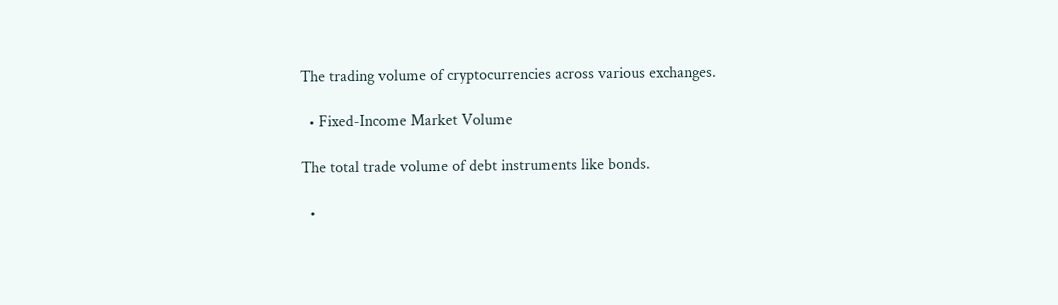The trading volume of cryptocurrencies across various exchanges.

  • Fixed-Income Market Volume

The total trade volume of debt instruments like bonds.

  •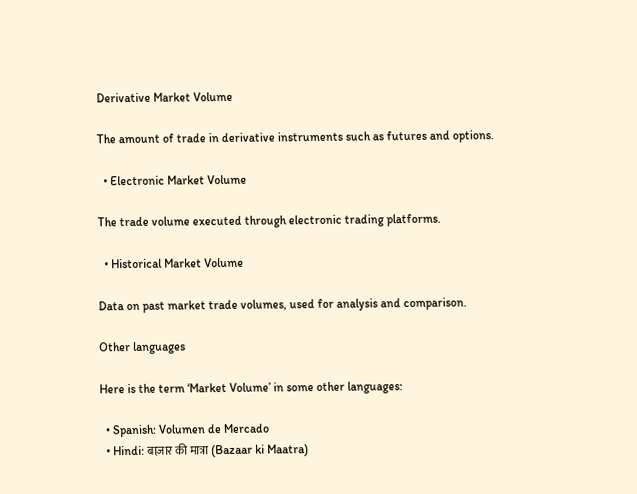Derivative Market Volume

The amount of trade in derivative instruments such as futures and options.

  • Electronic Market Volume

The trade volume executed through electronic trading platforms.

  • Historical Market Volume

Data on past market trade volumes, used for analysis and comparison.

Other languages

Here is the term ‘Market Volume’ in some other languages:

  • Spanish: Volumen de Mercado
  • Hindi: बाज़ार की मात्रा (Bazaar ki Maatra)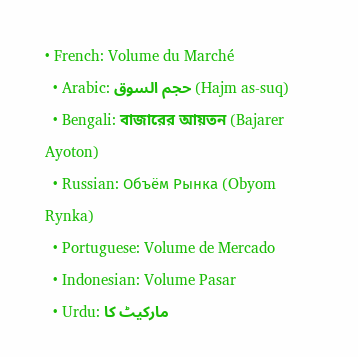• French: Volume du Marché
  • Arabic: حجم السوق (Hajm as-suq)
  • Bengali: বাজারের আয়তন (Bajarer Ayoton)
  • Russian: Объём Рынка (Obyom Rynka)
  • Portuguese: Volume de Mercado
  • Indonesian: Volume Pasar
  • Urdu: مارکیٹ کا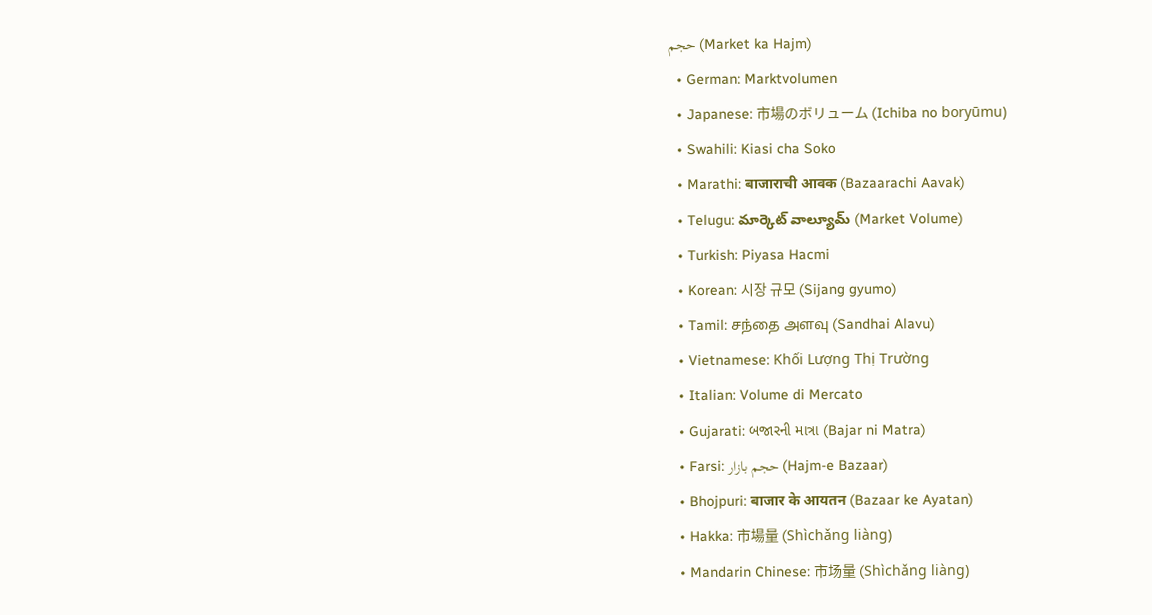حجم (Market ka Hajm)
  • German: Marktvolumen
  • Japanese: 市場のボリューム (Ichiba no boryūmu)
  • Swahili: Kiasi cha Soko
  • Marathi: बाजाराची आवक (Bazaarachi Aavak)
  • Telugu: మార్కెట్ వాల్యూమ్ (Market Volume)
  • Turkish: Piyasa Hacmi
  • Korean: 시장 규모 (Sijang gyumo)
  • Tamil: சந்தை அளவு (Sandhai Alavu)
  • Vietnamese: Khối Lượng Thị Trường
  • Italian: Volume di Mercato
  • Gujarati: બજારની માત્રા (Bajar ni Matra)
  • Farsi: حجم بازار (Hajm-e Bazaar)
  • Bhojpuri: बाजार के आयतन (Bazaar ke Ayatan)
  • Hakka: 市場量 (Shìchǎng liàng)
  • Mandarin Chinese: 市场量 (Shìchǎng liàng)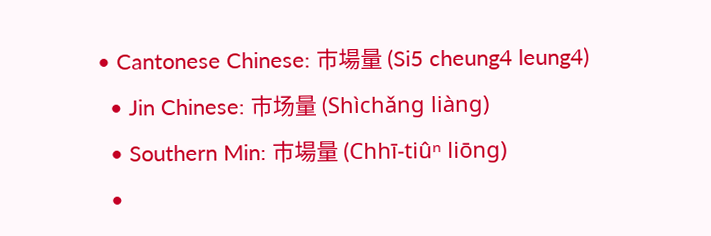• Cantonese Chinese: 市場量 (Si5 cheung4 leung4)
  • Jin Chinese: 市场量 (Shìchǎng liàng)
  • Southern Min: 市場量 (Chhī-tiûⁿ liōng)
  •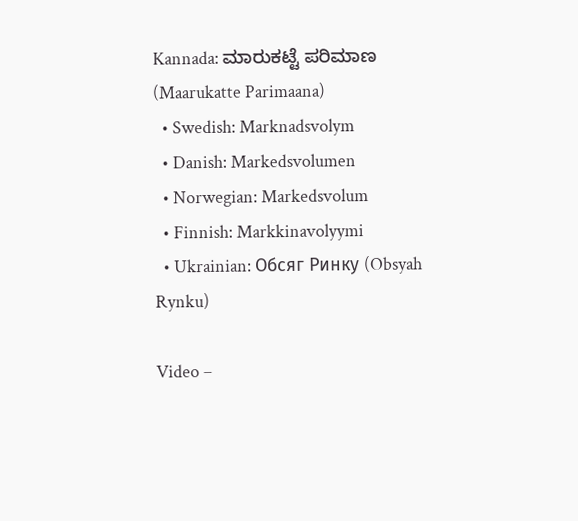Kannada: ಮಾರುಕಟ್ಟೆ ಪರಿಮಾಣ (Maarukatte Parimaana)
  • Swedish: Marknadsvolym
  • Danish: Markedsvolumen
  • Norwegian: Markedsvolum
  • Finnish: Markkinavolyymi
  • Ukrainian: Обсяг Ринку (Obsyah Rynku)

Video –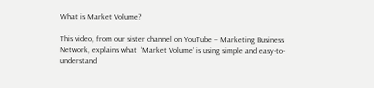What is Market Volume?

This video, from our sister channel on YouTube – Marketing Business Network, explains what  ‘Market Volume’ is using simple and easy-to-understand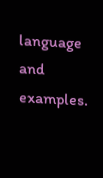language and examples.